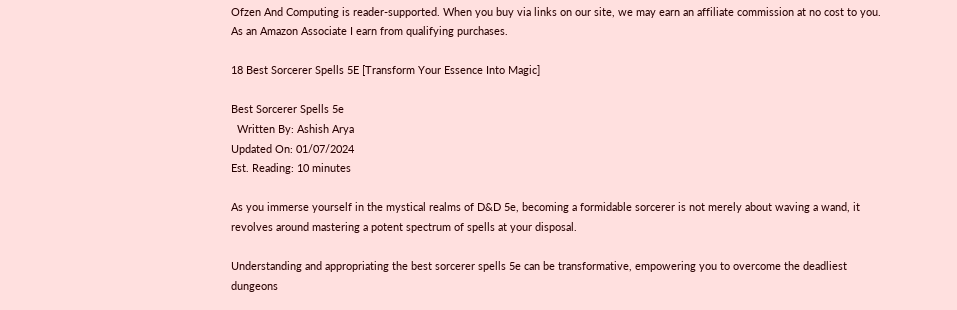Ofzen And Computing is reader-supported. When you buy via links on our site, we may earn an affiliate commission at no cost to you. As an Amazon Associate I earn from qualifying purchases.

18 Best Sorcerer Spells 5E [Transform Your Essence Into Magic]

Best Sorcerer Spells 5e
  Written By: Ashish Arya
Updated On: 01/07/2024
Est. Reading: 10 minutes

As you immerse yourself in the mystical realms of D&D 5e, becoming a formidable sorcerer is not merely about waving a wand, it revolves around mastering a potent spectrum of spells at your disposal.

Understanding and appropriating the best sorcerer spells 5e can be transformative, empowering you to overcome the deadliest dungeons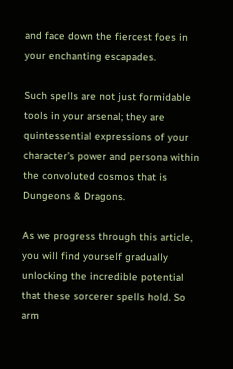and face down the fiercest foes in your enchanting escapades.

Such spells are not just formidable tools in your arsenal; they are quintessential expressions of your character’s power and persona within the convoluted cosmos that is Dungeons & Dragons.

As we progress through this article, you will find yourself gradually unlocking the incredible potential that these sorcerer spells hold. So arm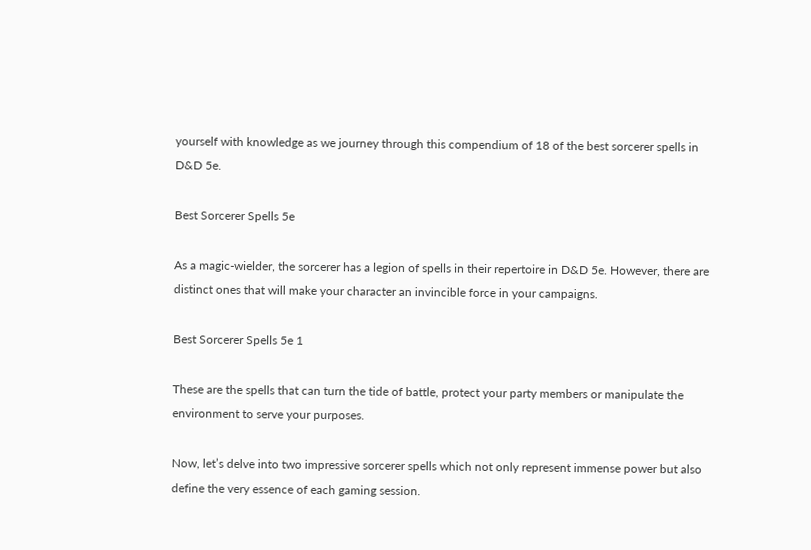yourself with knowledge as we journey through this compendium of 18 of the best sorcerer spells in D&D 5e.

Best Sorcerer Spells 5e

As a magic-wielder, the sorcerer has a legion of spells in their repertoire in D&D 5e. However, there are distinct ones that will make your character an invincible force in your campaigns.

Best Sorcerer Spells 5e 1

These are the spells that can turn the tide of battle, protect your party members or manipulate the environment to serve your purposes.

Now, let’s delve into two impressive sorcerer spells which not only represent immense power but also define the very essence of each gaming session.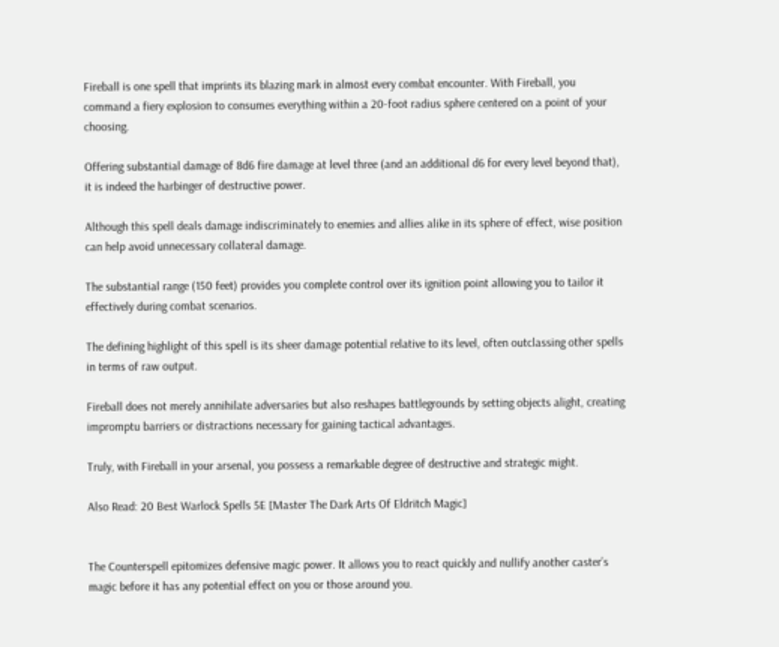Fireball is one spell that imprints its blazing mark in almost every combat encounter. With Fireball, you command a fiery explosion to consumes everything within a 20-foot radius sphere centered on a point of your choosing.

Offering substantial damage of 8d6 fire damage at level three (and an additional d6 for every level beyond that), it is indeed the harbinger of destructive power.

Although this spell deals damage indiscriminately to enemies and allies alike in its sphere of effect, wise position can help avoid unnecessary collateral damage.

The substantial range (150 feet) provides you complete control over its ignition point allowing you to tailor it effectively during combat scenarios.

The defining highlight of this spell is its sheer damage potential relative to its level, often outclassing other spells in terms of raw output.

Fireball does not merely annihilate adversaries but also reshapes battlegrounds by setting objects alight, creating impromptu barriers or distractions necessary for gaining tactical advantages.

Truly, with Fireball in your arsenal, you possess a remarkable degree of destructive and strategic might.

Also Read: 20 Best Warlock Spells 5E [Master The Dark Arts Of Eldritch Magic]


The Counterspell epitomizes defensive magic power. It allows you to react quickly and nullify another caster’s magic before it has any potential effect on you or those around you.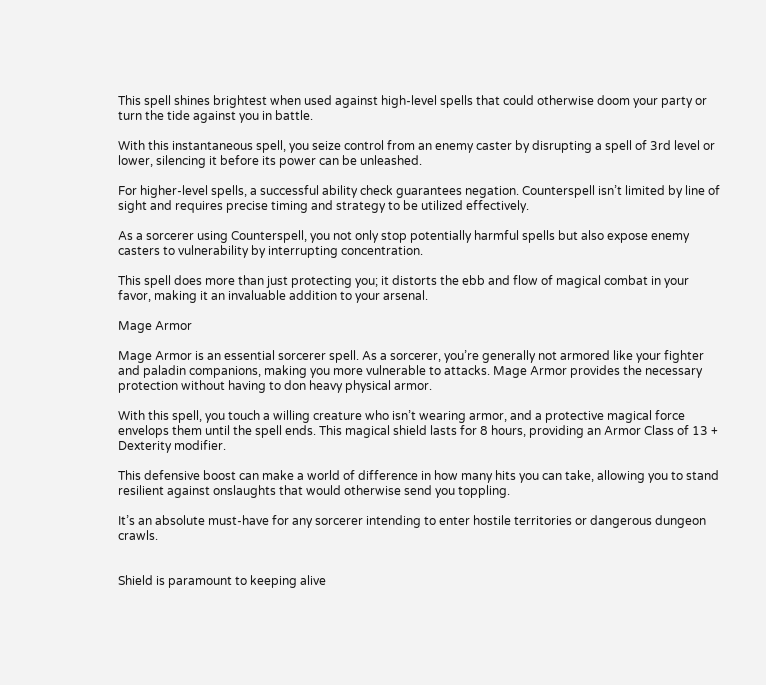This spell shines brightest when used against high-level spells that could otherwise doom your party or turn the tide against you in battle.

With this instantaneous spell, you seize control from an enemy caster by disrupting a spell of 3rd level or lower, silencing it before its power can be unleashed.

For higher-level spells, a successful ability check guarantees negation. Counterspell isn’t limited by line of sight and requires precise timing and strategy to be utilized effectively.

As a sorcerer using Counterspell, you not only stop potentially harmful spells but also expose enemy casters to vulnerability by interrupting concentration.

This spell does more than just protecting you; it distorts the ebb and flow of magical combat in your favor, making it an invaluable addition to your arsenal.

Mage Armor

Mage Armor is an essential sorcerer spell. As a sorcerer, you’re generally not armored like your fighter and paladin companions, making you more vulnerable to attacks. Mage Armor provides the necessary protection without having to don heavy physical armor.

With this spell, you touch a willing creature who isn’t wearing armor, and a protective magical force envelops them until the spell ends. This magical shield lasts for 8 hours, providing an Armor Class of 13 + Dexterity modifier.

This defensive boost can make a world of difference in how many hits you can take, allowing you to stand resilient against onslaughts that would otherwise send you toppling.

It’s an absolute must-have for any sorcerer intending to enter hostile territories or dangerous dungeon crawls.


Shield is paramount to keeping alive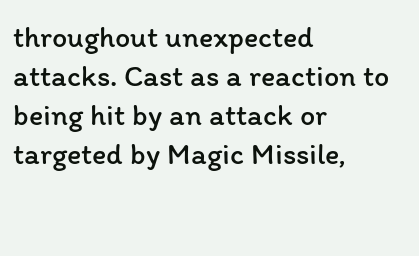throughout unexpected attacks. Cast as a reaction to being hit by an attack or targeted by Magic Missile,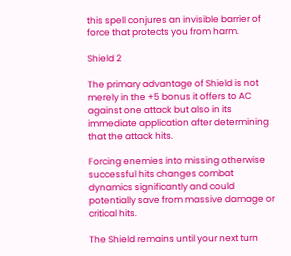this spell conjures an invisible barrier of force that protects you from harm.

Shield 2

The primary advantage of Shield is not merely in the +5 bonus it offers to AC against one attack but also in its immediate application after determining that the attack hits.

Forcing enemies into missing otherwise successful hits changes combat dynamics significantly and could potentially save from massive damage or critical hits.

The Shield remains until your next turn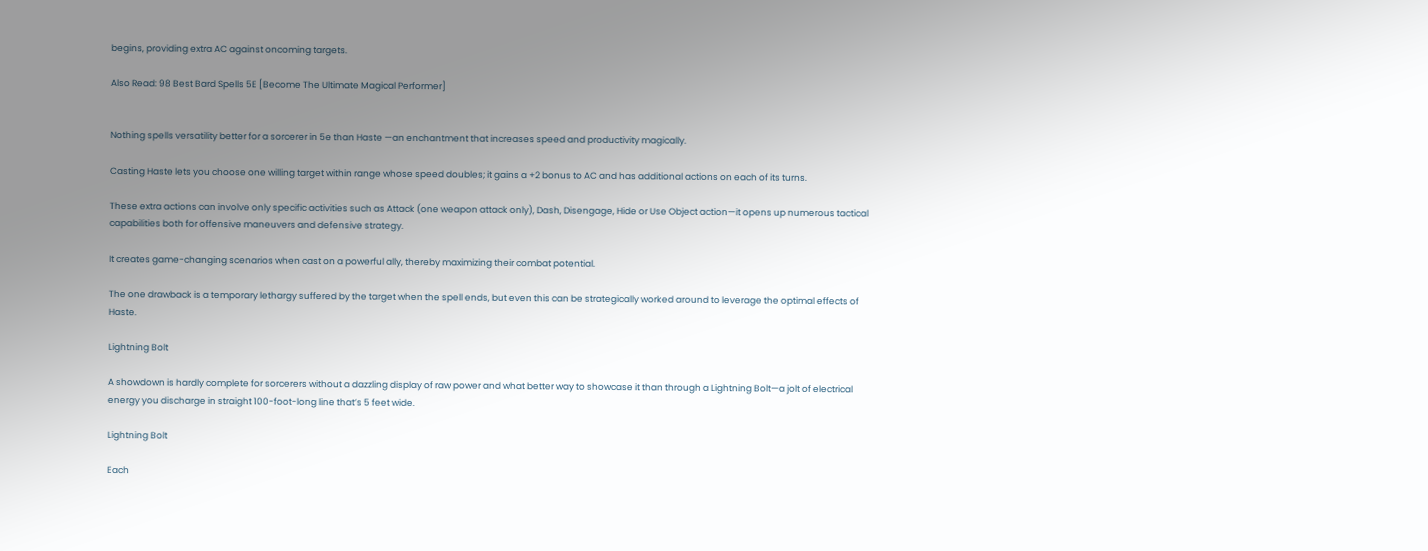begins, providing extra AC against oncoming targets.

Also Read: 98 Best Bard Spells 5E [Become The Ultimate Magical Performer]


Nothing spells versatility better for a sorcerer in 5e than Haste —an enchantment that increases speed and productivity magically.

Casting Haste lets you choose one willing target within range whose speed doubles; it gains a +2 bonus to AC and has additional actions on each of its turns.

These extra actions can involve only specific activities such as Attack (one weapon attack only), Dash, Disengage, Hide or Use Object action—it opens up numerous tactical capabilities both for offensive maneuvers and defensive strategy.

It creates game-changing scenarios when cast on a powerful ally, thereby maximizing their combat potential.

The one drawback is a temporary lethargy suffered by the target when the spell ends, but even this can be strategically worked around to leverage the optimal effects of Haste.

Lightning Bolt

A showdown is hardly complete for sorcerers without a dazzling display of raw power and what better way to showcase it than through a Lightning Bolt—a jolt of electrical energy you discharge in straight 100-foot-long line that’s 5 feet wide.

Lightning Bolt

Each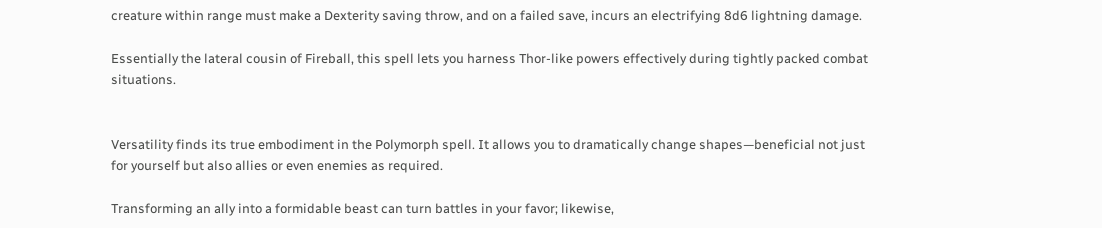creature within range must make a Dexterity saving throw, and on a failed save, incurs an electrifying 8d6 lightning damage.

Essentially the lateral cousin of Fireball, this spell lets you harness Thor-like powers effectively during tightly packed combat situations.


Versatility finds its true embodiment in the Polymorph spell. It allows you to dramatically change shapes—beneficial not just for yourself but also allies or even enemies as required.

Transforming an ally into a formidable beast can turn battles in your favor; likewise,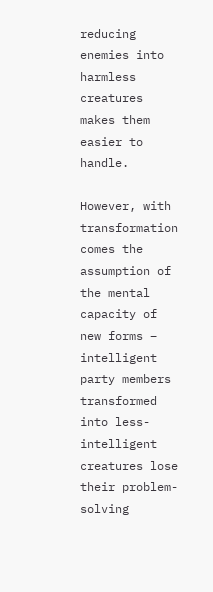reducing enemies into harmless creatures makes them easier to handle.

However, with transformation comes the assumption of the mental capacity of new forms – intelligent party members transformed into less-intelligent creatures lose their problem-solving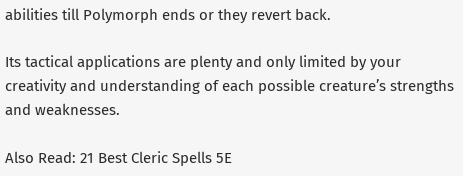abilities till Polymorph ends or they revert back.

Its tactical applications are plenty and only limited by your creativity and understanding of each possible creature’s strengths and weaknesses.

Also Read: 21 Best Cleric Spells 5E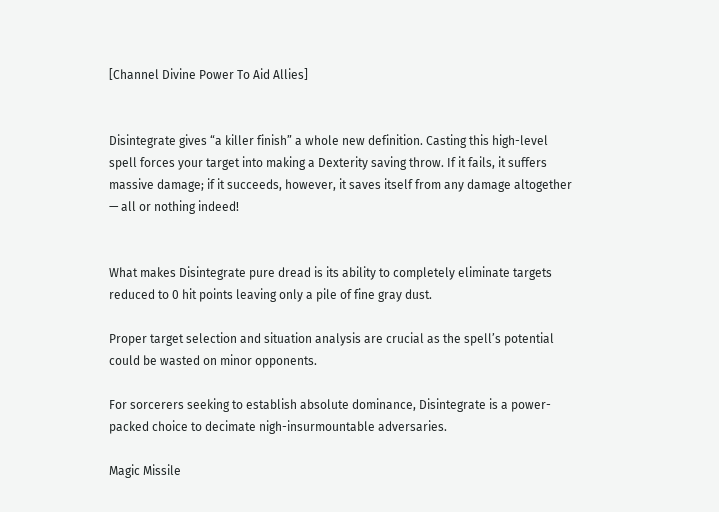[Channel Divine Power To Aid Allies]


Disintegrate gives “a killer finish” a whole new definition. Casting this high-level spell forces your target into making a Dexterity saving throw. If it fails, it suffers massive damage; if it succeeds, however, it saves itself from any damage altogether — all or nothing indeed!


What makes Disintegrate pure dread is its ability to completely eliminate targets reduced to 0 hit points leaving only a pile of fine gray dust.

Proper target selection and situation analysis are crucial as the spell’s potential could be wasted on minor opponents.

For sorcerers seeking to establish absolute dominance, Disintegrate is a power-packed choice to decimate nigh-insurmountable adversaries.

Magic Missile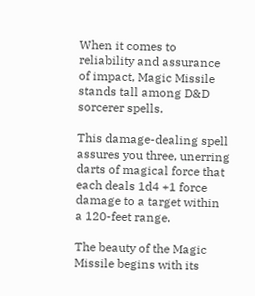When it comes to reliability and assurance of impact, Magic Missile stands tall among D&D sorcerer spells.

This damage-dealing spell assures you three, unerring darts of magical force that each deals 1d4 +1 force damage to a target within a 120-feet range.

The beauty of the Magic Missile begins with its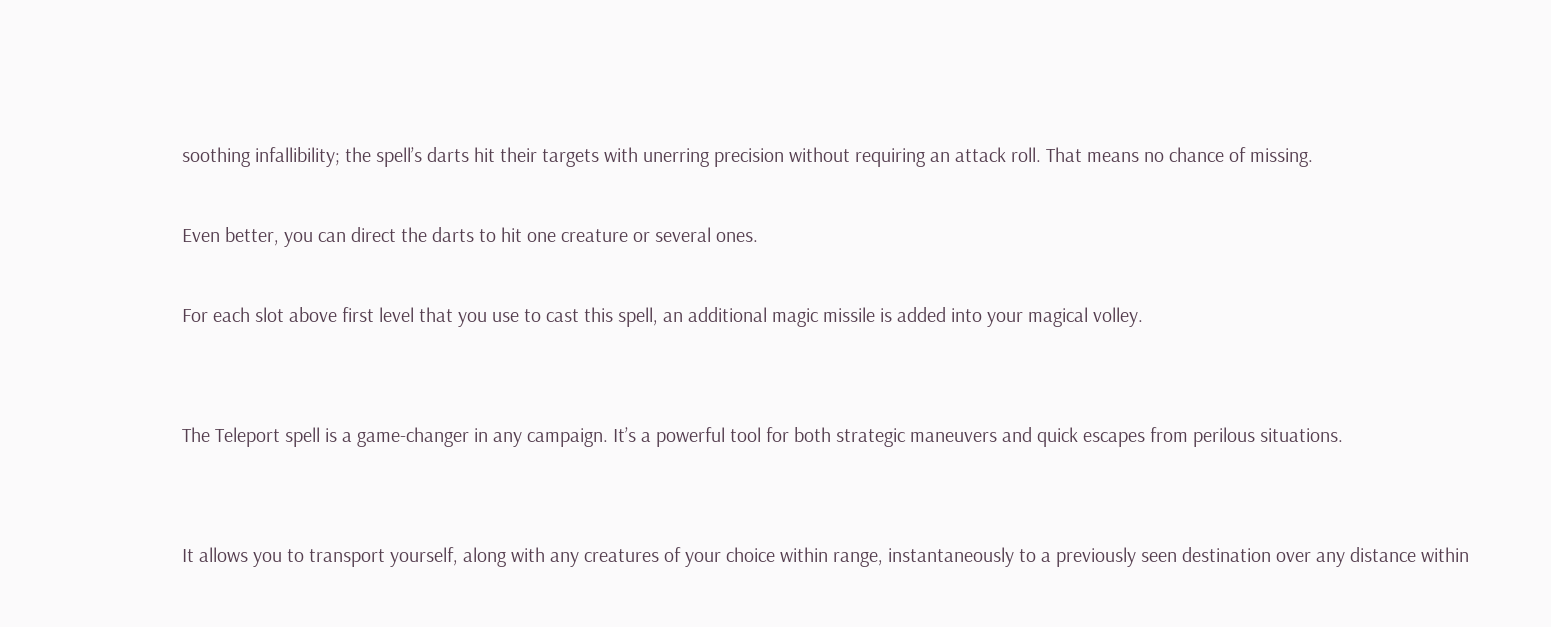soothing infallibility; the spell’s darts hit their targets with unerring precision without requiring an attack roll. That means no chance of missing.

Even better, you can direct the darts to hit one creature or several ones.

For each slot above first level that you use to cast this spell, an additional magic missile is added into your magical volley.


The Teleport spell is a game-changer in any campaign. It’s a powerful tool for both strategic maneuvers and quick escapes from perilous situations.


It allows you to transport yourself, along with any creatures of your choice within range, instantaneously to a previously seen destination over any distance within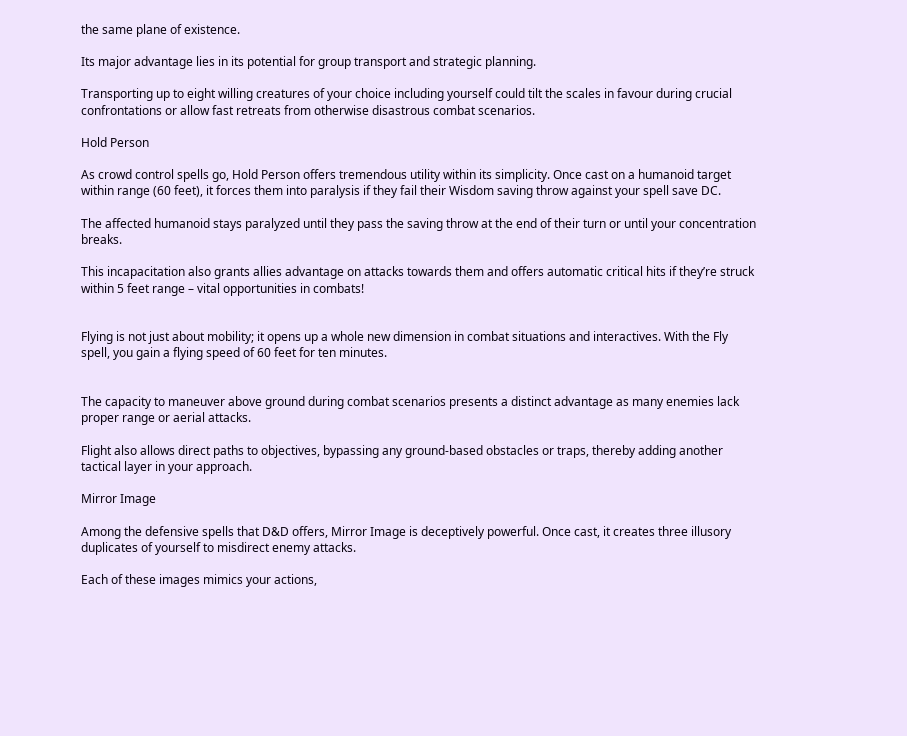the same plane of existence.

Its major advantage lies in its potential for group transport and strategic planning.

Transporting up to eight willing creatures of your choice including yourself could tilt the scales in favour during crucial confrontations or allow fast retreats from otherwise disastrous combat scenarios.

Hold Person

As crowd control spells go, Hold Person offers tremendous utility within its simplicity. Once cast on a humanoid target within range (60 feet), it forces them into paralysis if they fail their Wisdom saving throw against your spell save DC.

The affected humanoid stays paralyzed until they pass the saving throw at the end of their turn or until your concentration breaks.

This incapacitation also grants allies advantage on attacks towards them and offers automatic critical hits if they’re struck within 5 feet range – vital opportunities in combats!


Flying is not just about mobility; it opens up a whole new dimension in combat situations and interactives. With the Fly spell, you gain a flying speed of 60 feet for ten minutes.


The capacity to maneuver above ground during combat scenarios presents a distinct advantage as many enemies lack proper range or aerial attacks.

Flight also allows direct paths to objectives, bypassing any ground-based obstacles or traps, thereby adding another tactical layer in your approach.

Mirror Image

Among the defensive spells that D&D offers, Mirror Image is deceptively powerful. Once cast, it creates three illusory duplicates of yourself to misdirect enemy attacks.

Each of these images mimics your actions,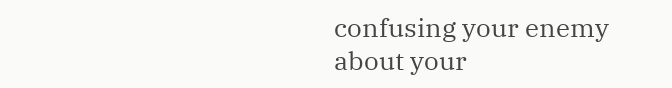confusing your enemy about your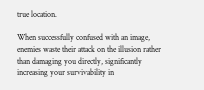true location.

When successfully confused with an image, enemies waste their attack on the illusion rather than damaging you directly, significantly increasing your survivability in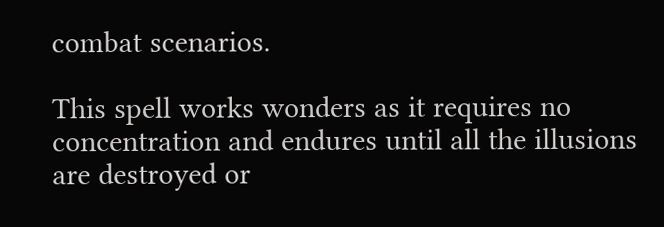combat scenarios.

This spell works wonders as it requires no concentration and endures until all the illusions are destroyed or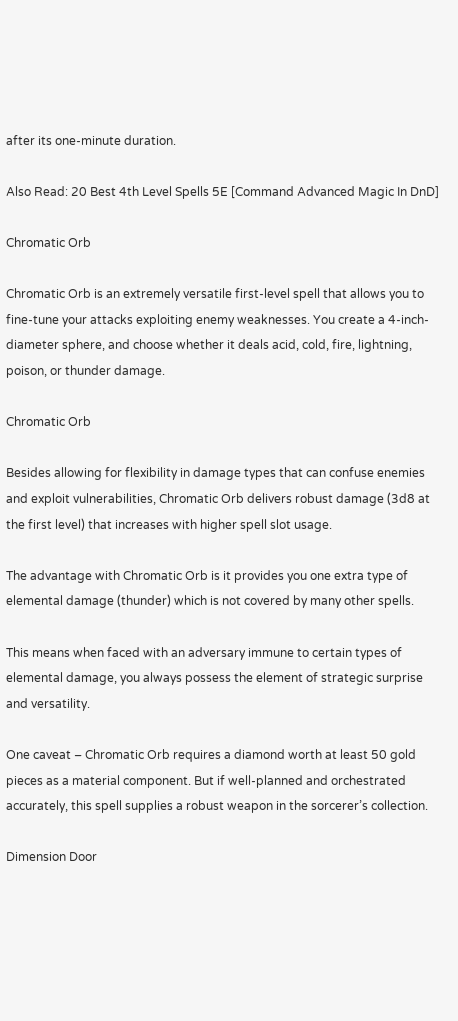after its one-minute duration.

Also Read: 20 Best 4th Level Spells 5E [Command Advanced Magic In DnD]

Chromatic Orb

Chromatic Orb is an extremely versatile first-level spell that allows you to fine-tune your attacks exploiting enemy weaknesses. You create a 4-inch-diameter sphere, and choose whether it deals acid, cold, fire, lightning, poison, or thunder damage.

Chromatic Orb

Besides allowing for flexibility in damage types that can confuse enemies and exploit vulnerabilities, Chromatic Orb delivers robust damage (3d8 at the first level) that increases with higher spell slot usage.

The advantage with Chromatic Orb is it provides you one extra type of elemental damage (thunder) which is not covered by many other spells.

This means when faced with an adversary immune to certain types of elemental damage, you always possess the element of strategic surprise and versatility.

One caveat – Chromatic Orb requires a diamond worth at least 50 gold pieces as a material component. But if well-planned and orchestrated accurately, this spell supplies a robust weapon in the sorcerer’s collection.

Dimension Door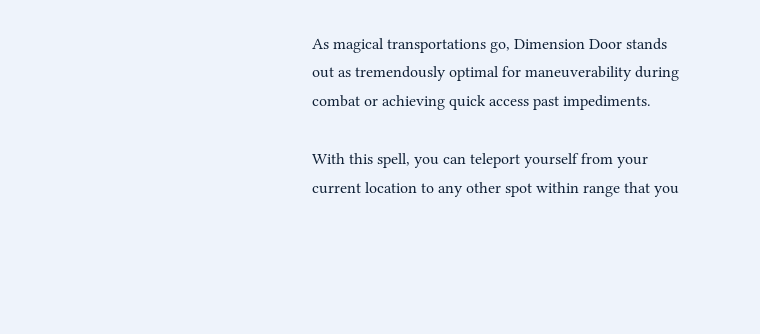As magical transportations go, Dimension Door stands out as tremendously optimal for maneuverability during combat or achieving quick access past impediments.

With this spell, you can teleport yourself from your current location to any other spot within range that you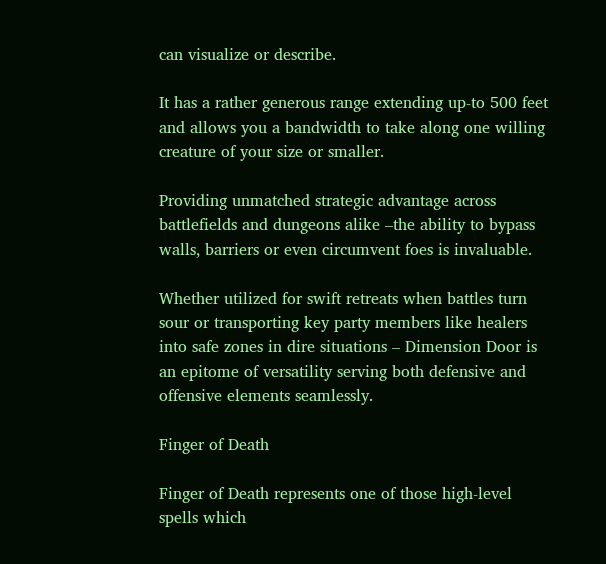can visualize or describe.

It has a rather generous range extending up-to 500 feet and allows you a bandwidth to take along one willing creature of your size or smaller.

Providing unmatched strategic advantage across battlefields and dungeons alike –the ability to bypass walls, barriers or even circumvent foes is invaluable.

Whether utilized for swift retreats when battles turn sour or transporting key party members like healers into safe zones in dire situations – Dimension Door is an epitome of versatility serving both defensive and offensive elements seamlessly.

Finger of Death

Finger of Death represents one of those high-level spells which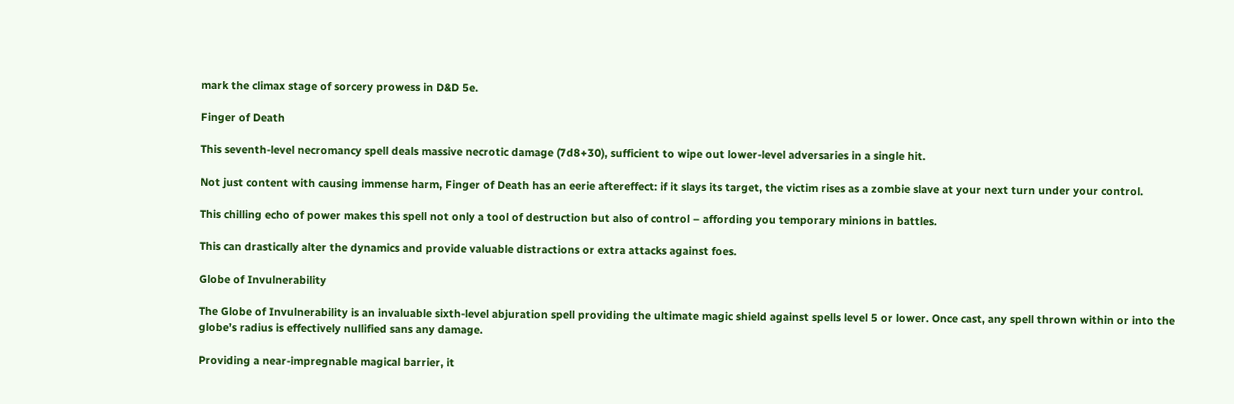mark the climax stage of sorcery prowess in D&D 5e.

Finger of Death

This seventh-level necromancy spell deals massive necrotic damage (7d8+30), sufficient to wipe out lower-level adversaries in a single hit.

Not just content with causing immense harm, Finger of Death has an eerie aftereffect: if it slays its target, the victim rises as a zombie slave at your next turn under your control.

This chilling echo of power makes this spell not only a tool of destruction but also of control – affording you temporary minions in battles.

This can drastically alter the dynamics and provide valuable distractions or extra attacks against foes.

Globe of Invulnerability

The Globe of Invulnerability is an invaluable sixth-level abjuration spell providing the ultimate magic shield against spells level 5 or lower. Once cast, any spell thrown within or into the globe’s radius is effectively nullified sans any damage.

Providing a near-impregnable magical barrier, it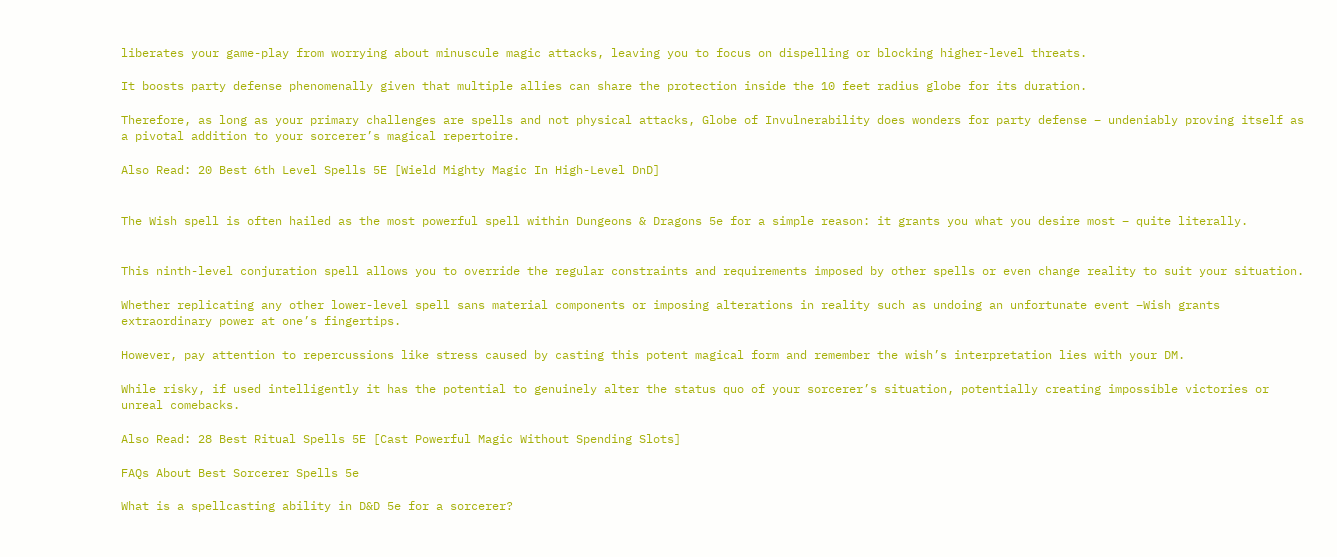liberates your game-play from worrying about minuscule magic attacks, leaving you to focus on dispelling or blocking higher-level threats.

It boosts party defense phenomenally given that multiple allies can share the protection inside the 10 feet radius globe for its duration.

Therefore, as long as your primary challenges are spells and not physical attacks, Globe of Invulnerability does wonders for party defense – undeniably proving itself as a pivotal addition to your sorcerer’s magical repertoire.

Also Read: 20 Best 6th Level Spells 5E [Wield Mighty Magic In High-Level DnD]


The Wish spell is often hailed as the most powerful spell within Dungeons & Dragons 5e for a simple reason: it grants you what you desire most – quite literally.


This ninth-level conjuration spell allows you to override the regular constraints and requirements imposed by other spells or even change reality to suit your situation.

Whether replicating any other lower-level spell sans material components or imposing alterations in reality such as undoing an unfortunate event –Wish grants extraordinary power at one’s fingertips.

However, pay attention to repercussions like stress caused by casting this potent magical form and remember the wish’s interpretation lies with your DM.

While risky, if used intelligently it has the potential to genuinely alter the status quo of your sorcerer’s situation, potentially creating impossible victories or unreal comebacks.

Also Read: 28 Best Ritual Spells 5E [Cast Powerful Magic Without Spending Slots]

FAQs About Best Sorcerer Spells 5e

What is a spellcasting ability in D&D 5e for a sorcerer?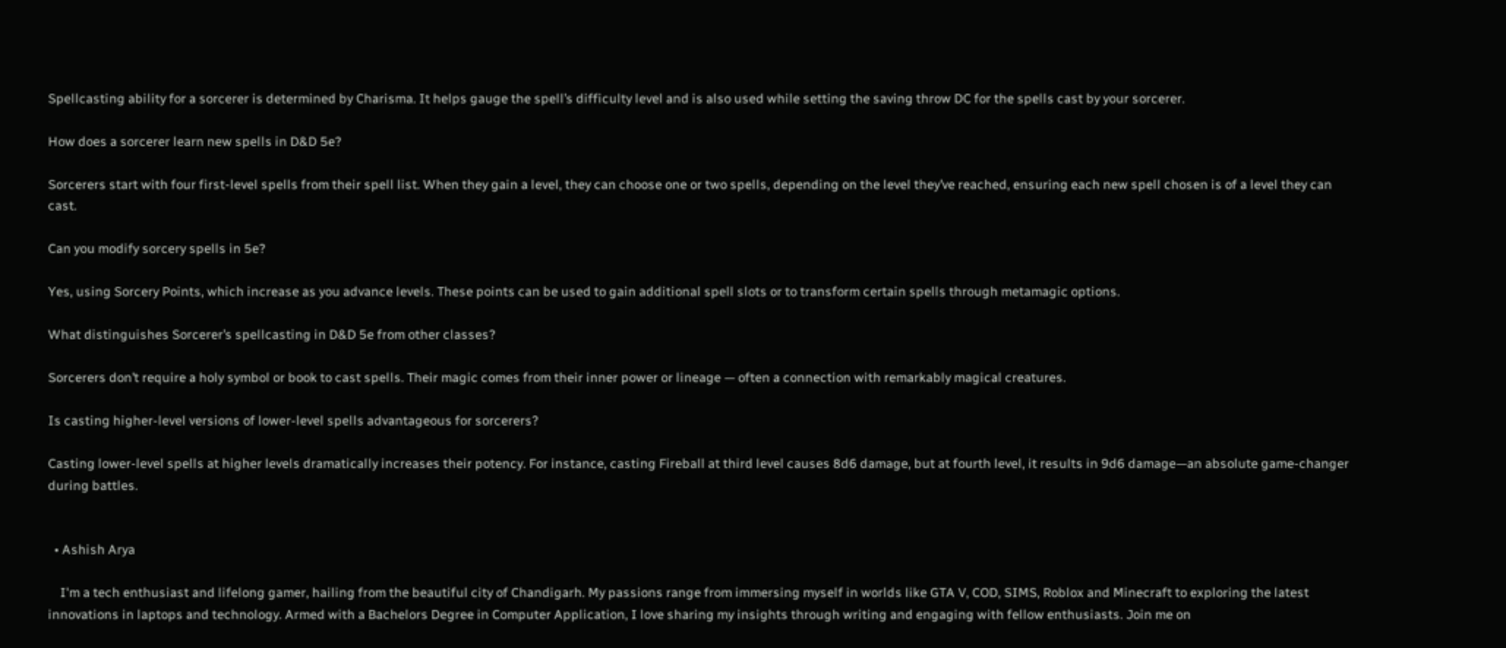Spellcasting ability for a sorcerer is determined by Charisma. It helps gauge the spell’s difficulty level and is also used while setting the saving throw DC for the spells cast by your sorcerer.

How does a sorcerer learn new spells in D&D 5e?

Sorcerers start with four first-level spells from their spell list. When they gain a level, they can choose one or two spells, depending on the level they’ve reached, ensuring each new spell chosen is of a level they can cast.

Can you modify sorcery spells in 5e?

Yes, using Sorcery Points, which increase as you advance levels. These points can be used to gain additional spell slots or to transform certain spells through metamagic options.

What distinguishes Sorcerer’s spellcasting in D&D 5e from other classes?

Sorcerers don’t require a holy symbol or book to cast spells. Their magic comes from their inner power or lineage — often a connection with remarkably magical creatures.

Is casting higher-level versions of lower-level spells advantageous for sorcerers?

Casting lower-level spells at higher levels dramatically increases their potency. For instance, casting Fireball at third level causes 8d6 damage, but at fourth level, it results in 9d6 damage—an absolute game-changer during battles.


  • Ashish Arya

    I'm a tech enthusiast and lifelong gamer, hailing from the beautiful city of Chandigarh. My passions range from immersing myself in worlds like GTA V, COD, SIMS, Roblox and Minecraft to exploring the latest innovations in laptops and technology. Armed with a Bachelors Degree in Computer Application, I love sharing my insights through writing and engaging with fellow enthusiasts. Join me on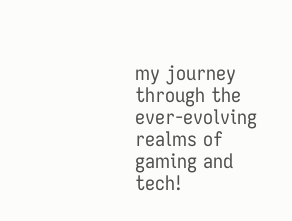my journey through the ever-evolving realms of gaming and tech!